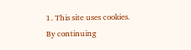1. This site uses cookies. By continuing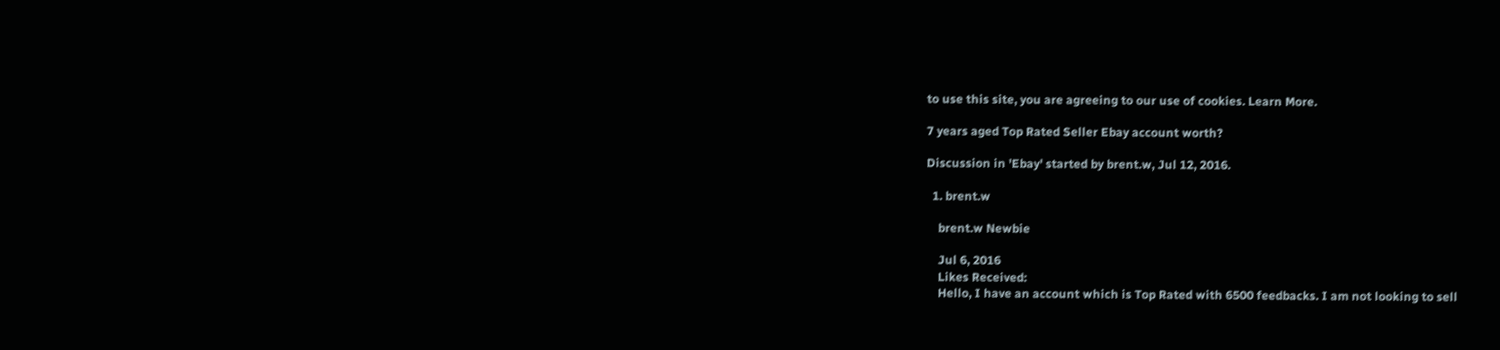to use this site, you are agreeing to our use of cookies. Learn More.

7 years aged Top Rated Seller Ebay account worth?

Discussion in 'Ebay' started by brent.w, Jul 12, 2016.

  1. brent.w

    brent.w Newbie

    Jul 6, 2016
    Likes Received:
    Hello, I have an account which is Top Rated with 6500 feedbacks. I am not looking to sell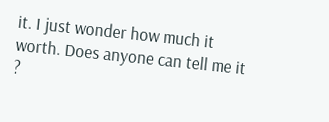it. I just wonder how much it worth. Does anyone can tell me it ?